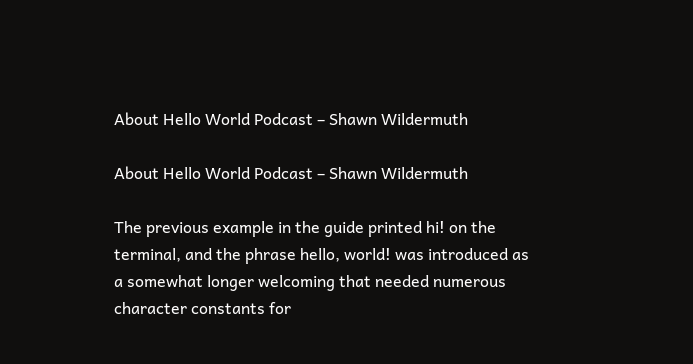About Hello World Podcast – Shawn Wildermuth

About Hello World Podcast – Shawn Wildermuth

The previous example in the guide printed hi! on the terminal, and the phrase hello, world! was introduced as a somewhat longer welcoming that needed numerous character constants for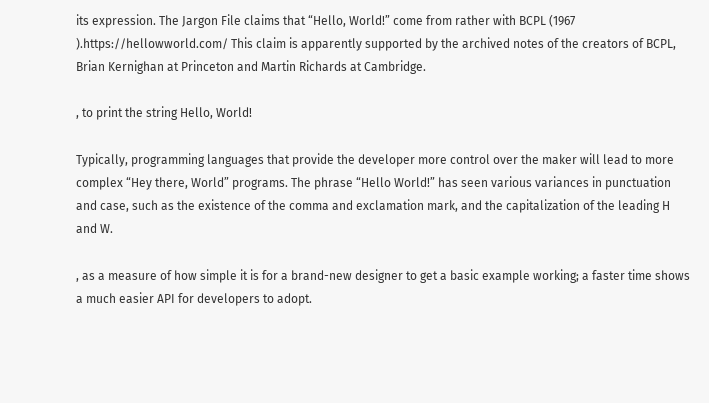its expression. The Jargon File claims that “Hello, World!” come from rather with BCPL (1967 ).https://hellowworld.com/ This claim is apparently supported by the archived notes of the creators of BCPL, Brian Kernighan at Princeton and Martin Richards at Cambridge.

, to print the string Hello, World!

Typically, programming languages that provide the developer more control over the maker will lead to more complex “Hey there, World” programs. The phrase “Hello World!” has seen various variances in punctuation and case, such as the existence of the comma and exclamation mark, and the capitalization of the leading H and W.

, as a measure of how simple it is for a brand-new designer to get a basic example working; a faster time shows a much easier API for developers to adopt.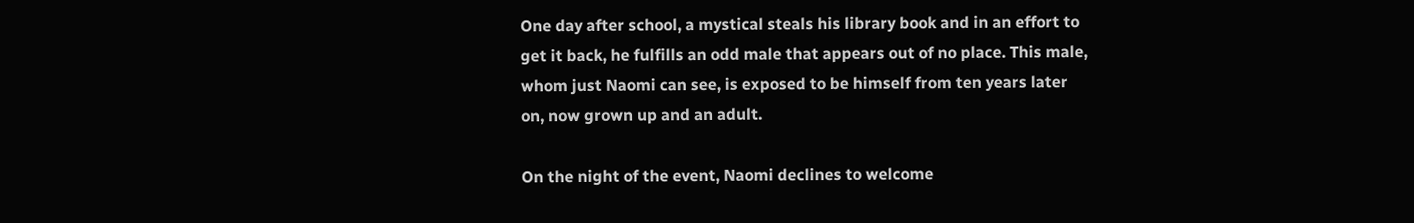One day after school, a mystical steals his library book and in an effort to get it back, he fulfills an odd male that appears out of no place. This male, whom just Naomi can see, is exposed to be himself from ten years later on, now grown up and an adult.

On the night of the event, Naomi declines to welcome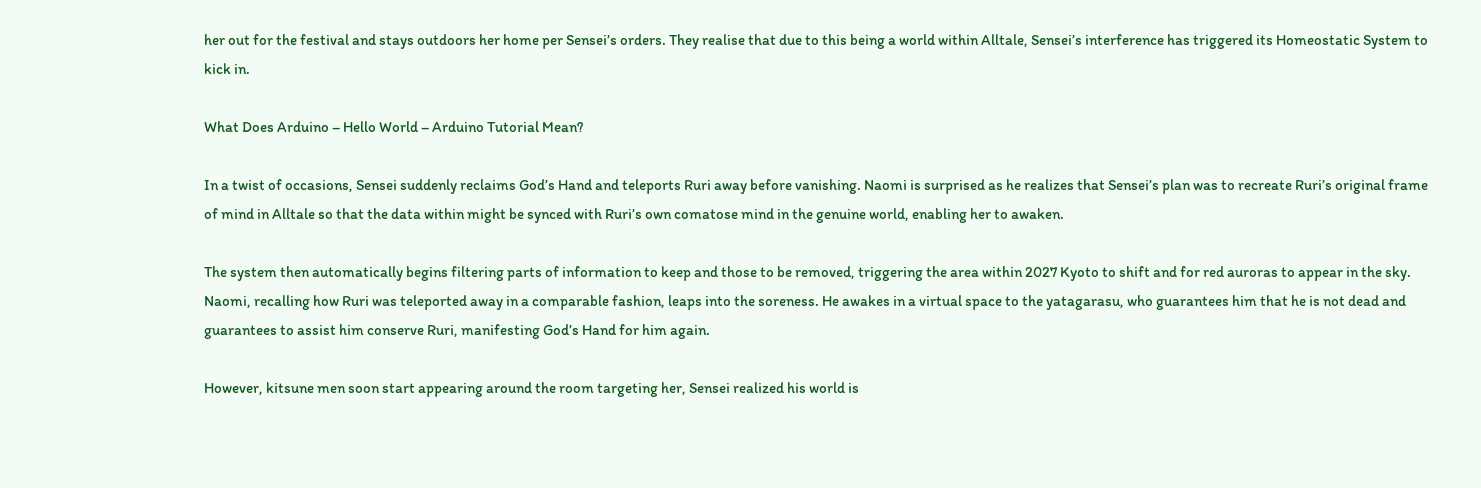her out for the festival and stays outdoors her home per Sensei’s orders. They realise that due to this being a world within Alltale, Sensei’s interference has triggered its Homeostatic System to kick in.

What Does Arduino – Hello World – Arduino Tutorial Mean?

In a twist of occasions, Sensei suddenly reclaims God’s Hand and teleports Ruri away before vanishing. Naomi is surprised as he realizes that Sensei’s plan was to recreate Ruri’s original frame of mind in Alltale so that the data within might be synced with Ruri’s own comatose mind in the genuine world, enabling her to awaken.

The system then automatically begins filtering parts of information to keep and those to be removed, triggering the area within 2027 Kyoto to shift and for red auroras to appear in the sky. Naomi, recalling how Ruri was teleported away in a comparable fashion, leaps into the soreness. He awakes in a virtual space to the yatagarasu, who guarantees him that he is not dead and guarantees to assist him conserve Ruri, manifesting God’s Hand for him again.

However, kitsune men soon start appearing around the room targeting her, Sensei realized his world is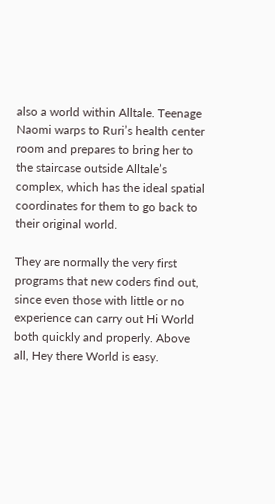also a world within Alltale. Teenage Naomi warps to Ruri’s health center room and prepares to bring her to the staircase outside Alltale’s complex, which has the ideal spatial coordinates for them to go back to their original world.

They are normally the very first programs that new coders find out, since even those with little or no experience can carry out Hi World both quickly and properly. Above all, Hey there World is easy.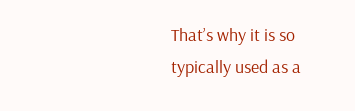That’s why it is so typically used as a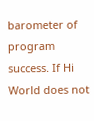barometer of program success. If Hi World does not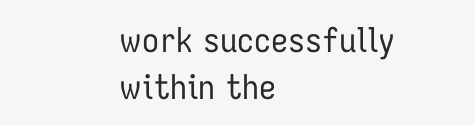work successfully within the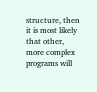structure, then it is most likely that other, more complex programs will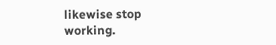likewise stop working.